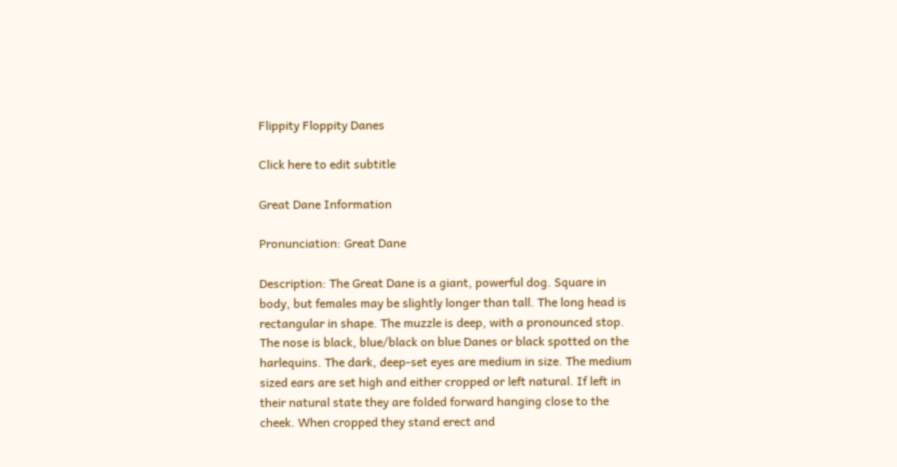Flippity Floppity Danes

Click here to edit subtitle

Great Dane Information

Pronunciation: Great Dane

Description: The Great Dane is a giant, powerful dog. Square in body, but females may be slightly longer than tall. The long head is rectangular in shape. The muzzle is deep, with a pronounced stop. The nose is black, blue/black on blue Danes or black spotted on the harlequins. The dark, deep-set eyes are medium in size. The medium sized ears are set high and either cropped or left natural. If left in their natural state they are folded forward hanging close to the cheek. When cropped they stand erect and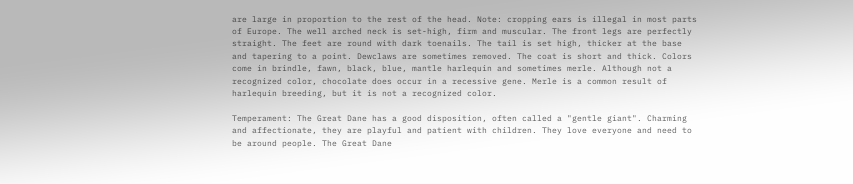are large in proportion to the rest of the head. Note: cropping ears is illegal in most parts of Europe. The well arched neck is set-high, firm and muscular. The front legs are perfectly straight. The feet are round with dark toenails. The tail is set high, thicker at the base and tapering to a point. Dewclaws are sometimes removed. The coat is short and thick. Colors come in brindle, fawn, black, blue, mantle harlequin and sometimes merle. Although not a recognized color, chocolate does occur in a recessive gene. Merle is a common result of harlequin breeding, but it is not a recognized color.

Temperament: The Great Dane has a good disposition, often called a "gentle giant". Charming and affectionate, they are playful and patient with children. They love everyone and need to be around people. The Great Dane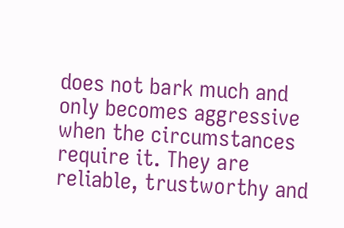does not bark much and only becomes aggressive when the circumstances require it. They are reliable, trustworthy and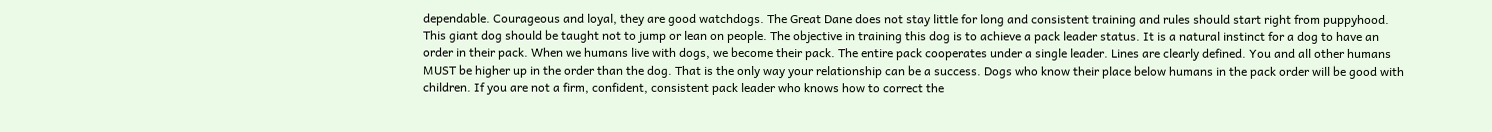dependable. Courageous and loyal, they are good watchdogs. The Great Dane does not stay little for long and consistent training and rules should start right from puppyhood. This giant dog should be taught not to jump or lean on people. The objective in training this dog is to achieve a pack leader status. It is a natural instinct for a dog to have an order in their pack. When we humans live with dogs, we become their pack. The entire pack cooperates under a single leader. Lines are clearly defined. You and all other humans MUST be higher up in the order than the dog. That is the only way your relationship can be a success. Dogs who know their place below humans in the pack order will be good with children. If you are not a firm, confident, consistent pack leader who knows how to correct the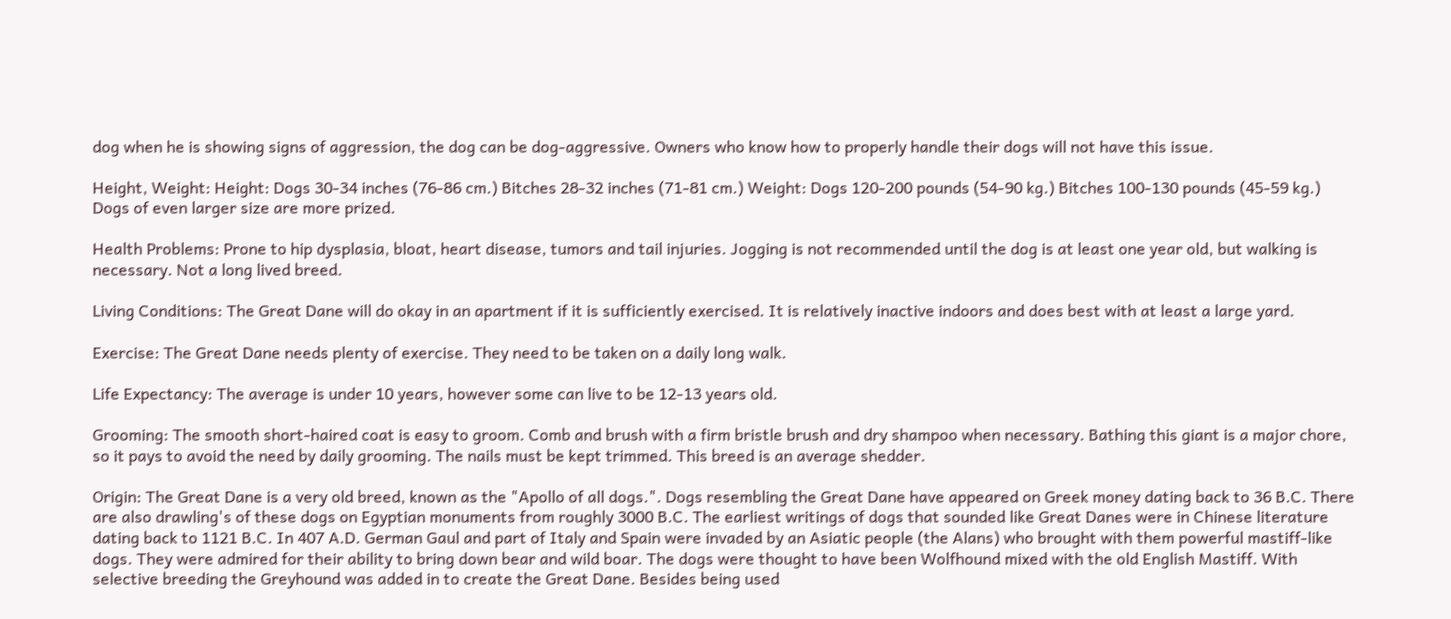dog when he is showing signs of aggression, the dog can be dog-aggressive. Owners who know how to properly handle their dogs will not have this issue.

Height, Weight: Height: Dogs 30-34 inches (76-86 cm.) Bitches 28-32 inches (71-81 cm.) Weight: Dogs 120-200 pounds (54-90 kg.) Bitches 100-130 pounds (45-59 kg.) Dogs of even larger size are more prized.

Health Problems: Prone to hip dysplasia, bloat, heart disease, tumors and tail injuries. Jogging is not recommended until the dog is at least one year old, but walking is necessary. Not a long lived breed.

Living Conditions: The Great Dane will do okay in an apartment if it is sufficiently exercised. It is relatively inactive indoors and does best with at least a large yard.

Exercise: The Great Dane needs plenty of exercise. They need to be taken on a daily long walk.

Life Expectancy: The average is under 10 years, however some can live to be 12-13 years old.

Grooming: The smooth short-haired coat is easy to groom. Comb and brush with a firm bristle brush and dry shampoo when necessary. Bathing this giant is a major chore, so it pays to avoid the need by daily grooming. The nails must be kept trimmed. This breed is an average shedder.

Origin: The Great Dane is a very old breed, known as the "Apollo of all dogs.". Dogs resembling the Great Dane have appeared on Greek money dating back to 36 B.C. There are also drawling's of these dogs on Egyptian monuments from roughly 3000 B.C. The earliest writings of dogs that sounded like Great Danes were in Chinese literature dating back to 1121 B.C. In 407 A.D. German Gaul and part of Italy and Spain were invaded by an Asiatic people (the Alans) who brought with them powerful mastiff-like dogs. They were admired for their ability to bring down bear and wild boar. The dogs were thought to have been Wolfhound mixed with the old English Mastiff. With selective breeding the Greyhound was added in to create the Great Dane. Besides being used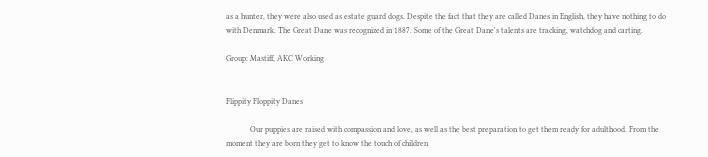as a hunter, they were also used as estate guard dogs. Despite the fact that they are called Danes in English, they have nothing to do with Denmark. The Great Dane was recognized in 1887. Some of the Great Dane's talents are tracking, watchdog and carting.

Group: Mastiff, AKC Working


Flippity Floppity Danes

            Our puppies are raised with compassion and love, as well as the best preparation to get them ready for adulthood. From the moment they are born they get to know the touch of children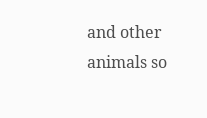and other animals so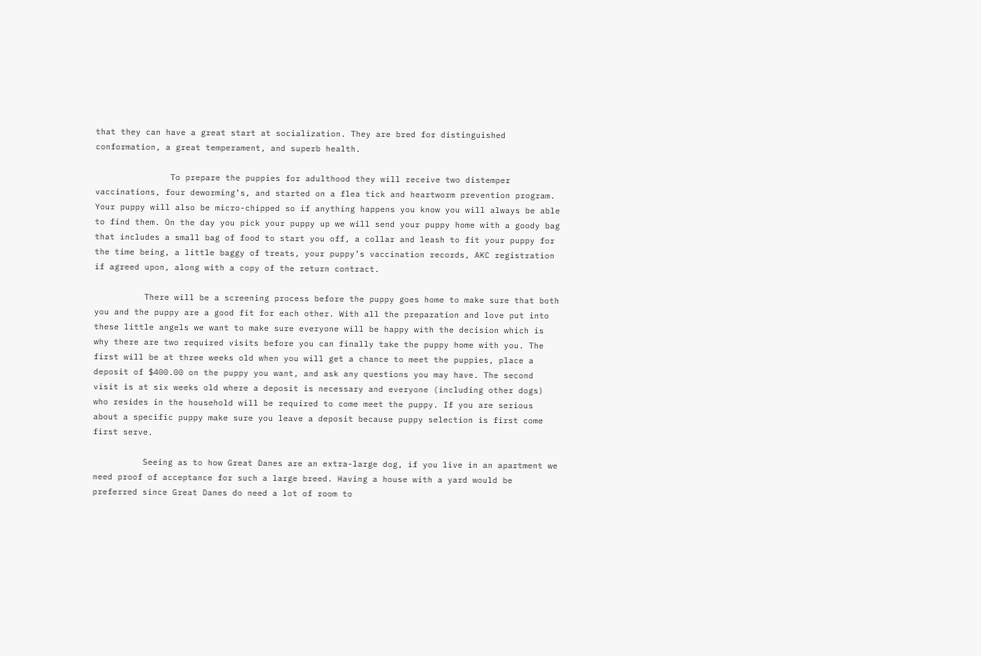that they can have a great start at socialization. They are bred for distinguished conformation, a great temperament, and superb health.

               To prepare the puppies for adulthood they will receive two distemper vaccinations, four deworming’s, and started on a flea tick and heartworm prevention program. Your puppy will also be micro-chipped so if anything happens you know you will always be able to find them. On the day you pick your puppy up we will send your puppy home with a goody bag that includes a small bag of food to start you off, a collar and leash to fit your puppy for the time being, a little baggy of treats, your puppy’s vaccination records, AKC registration if agreed upon, along with a copy of the return contract.

          There will be a screening process before the puppy goes home to make sure that both you and the puppy are a good fit for each other. With all the preparation and love put into these little angels we want to make sure everyone will be happy with the decision which is why there are two required visits before you can finally take the puppy home with you. The first will be at three weeks old when you will get a chance to meet the puppies, place a deposit of $400.00 on the puppy you want, and ask any questions you may have. The second visit is at six weeks old where a deposit is necessary and everyone (including other dogs) who resides in the household will be required to come meet the puppy. If you are serious about a specific puppy make sure you leave a deposit because puppy selection is first come first serve.

          Seeing as to how Great Danes are an extra-large dog, if you live in an apartment we need proof of acceptance for such a large breed. Having a house with a yard would be preferred since Great Danes do need a lot of room to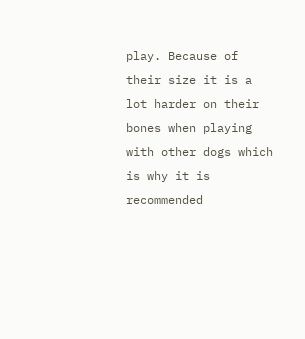play. Because of their size it is a lot harder on their bones when playing with other dogs which is why it is recommended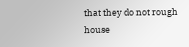that they do not rough house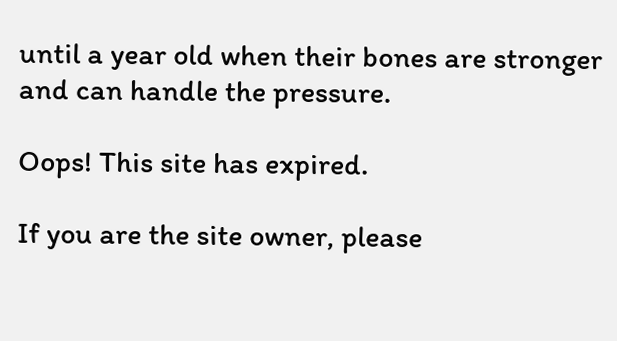until a year old when their bones are stronger and can handle the pressure.

Oops! This site has expired.

If you are the site owner, please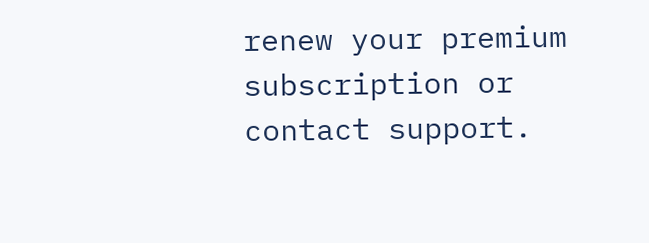renew your premium subscription or contact support.